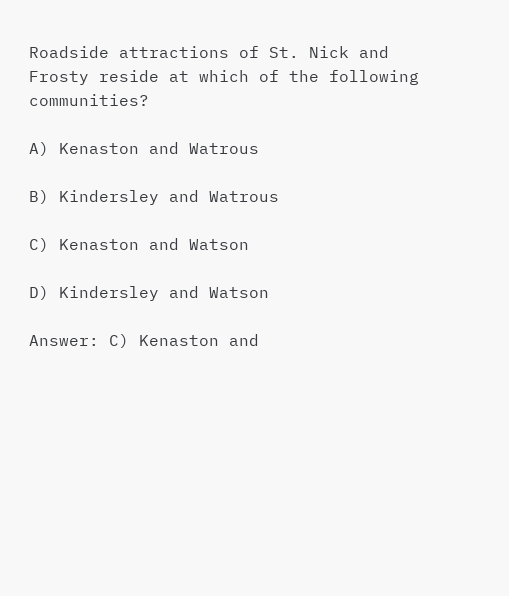Roadside attractions of St. Nick and Frosty reside at which of the following communities?

A) Kenaston and Watrous

B) Kindersley and Watrous

C) Kenaston and Watson

D) Kindersley and Watson

Answer: C) Kenaston and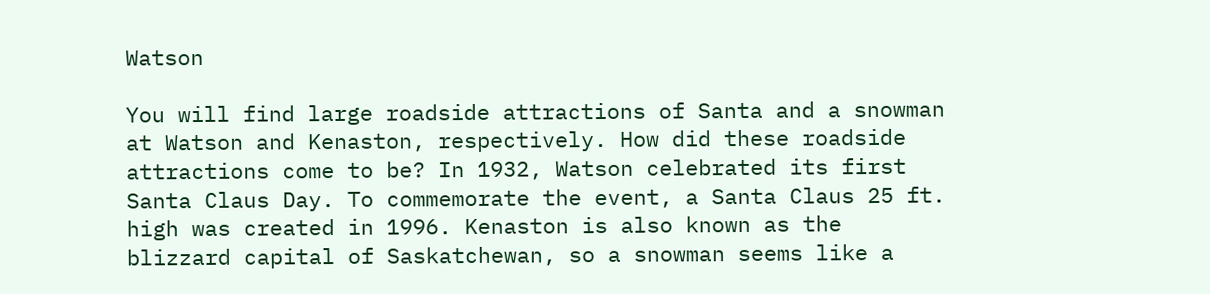Watson

You will find large roadside attractions of Santa and a snowman at Watson and Kenaston, respectively. How did these roadside attractions come to be? In 1932, Watson celebrated its first Santa Claus Day. To commemorate the event, a Santa Claus 25 ft. high was created in 1996. Kenaston is also known as the blizzard capital of Saskatchewan, so a snowman seems like a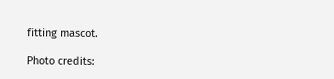fitting mascot.

Photo credits: